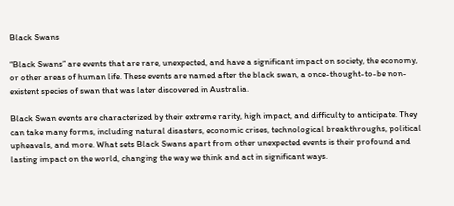Black Swans

“Black Swans” are events that are rare, unexpected, and have a significant impact on society, the economy, or other areas of human life. These events are named after the black swan, a once-thought-to-be non-existent species of swan that was later discovered in Australia.

Black Swan events are characterized by their extreme rarity, high impact, and difficulty to anticipate. They can take many forms, including natural disasters, economic crises, technological breakthroughs, political upheavals, and more. What sets Black Swans apart from other unexpected events is their profound and lasting impact on the world, changing the way we think and act in significant ways.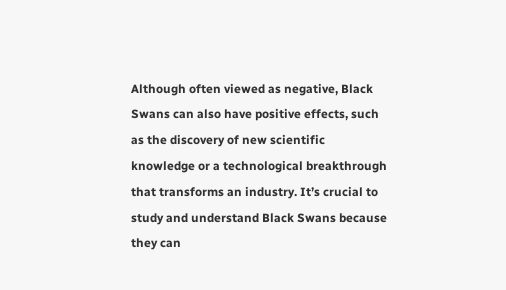Although often viewed as negative, Black Swans can also have positive effects, such as the discovery of new scientific knowledge or a technological breakthrough that transforms an industry. It’s crucial to study and understand Black Swans because they can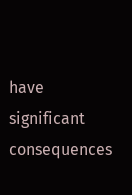have significant consequences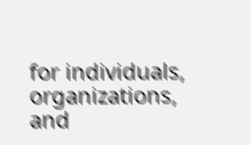for individuals, organizations, and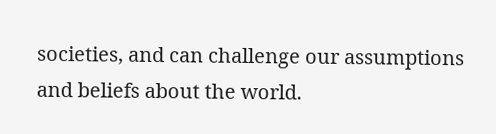societies, and can challenge our assumptions and beliefs about the world.